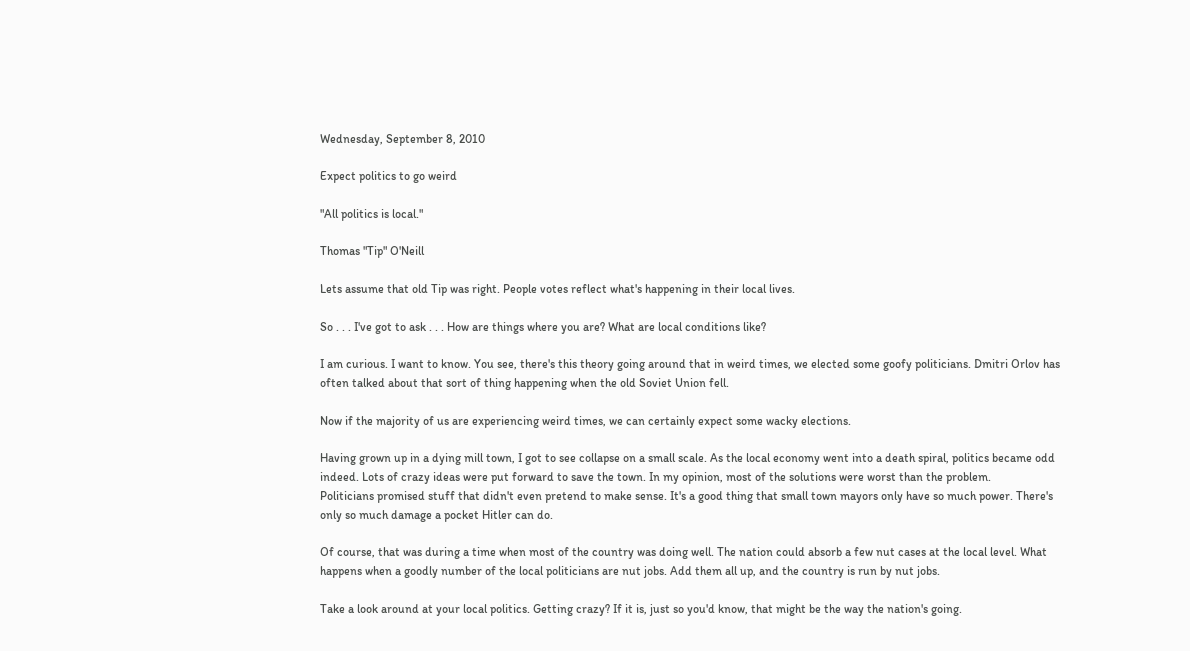Wednesday, September 8, 2010

Expect politics to go weird

"All politics is local."

Thomas "Tip" O'Neill

Lets assume that old Tip was right. People votes reflect what's happening in their local lives.

So . . . I've got to ask . . . How are things where you are? What are local conditions like?

I am curious. I want to know. You see, there's this theory going around that in weird times, we elected some goofy politicians. Dmitri Orlov has often talked about that sort of thing happening when the old Soviet Union fell.

Now if the majority of us are experiencing weird times, we can certainly expect some wacky elections.

Having grown up in a dying mill town, I got to see collapse on a small scale. As the local economy went into a death spiral, politics became odd indeed. Lots of crazy ideas were put forward to save the town. In my opinion, most of the solutions were worst than the problem.
Politicians promised stuff that didn't even pretend to make sense. It's a good thing that small town mayors only have so much power. There's only so much damage a pocket Hitler can do.

Of course, that was during a time when most of the country was doing well. The nation could absorb a few nut cases at the local level. What happens when a goodly number of the local politicians are nut jobs. Add them all up, and the country is run by nut jobs.

Take a look around at your local politics. Getting crazy? If it is, just so you'd know, that might be the way the nation's going.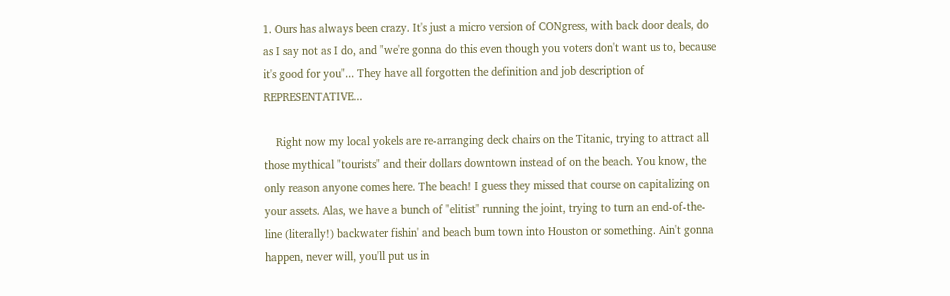1. Ours has always been crazy. It's just a micro version of CONgress, with back door deals, do as I say not as I do, and "we're gonna do this even though you voters don't want us to, because it's good for you"... They have all forgotten the definition and job description of REPRESENTATIVE...

    Right now my local yokels are re-arranging deck chairs on the Titanic, trying to attract all those mythical "tourists" and their dollars downtown instead of on the beach. You know, the only reason anyone comes here. The beach! I guess they missed that course on capitalizing on your assets. Alas, we have a bunch of "elitist" running the joint, trying to turn an end-of-the-line (literally!) backwater fishin' and beach bum town into Houston or something. Ain't gonna happen, never will, you'll put us in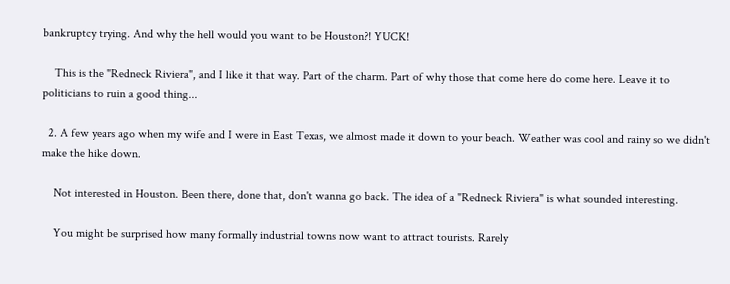bankruptcy trying. And why the hell would you want to be Houston?! YUCK!

    This is the "Redneck Riviera", and I like it that way. Part of the charm. Part of why those that come here do come here. Leave it to politicians to ruin a good thing...

  2. A few years ago when my wife and I were in East Texas, we almost made it down to your beach. Weather was cool and rainy so we didn't make the hike down.

    Not interested in Houston. Been there, done that, don't wanna go back. The idea of a "Redneck Riviera" is what sounded interesting.

    You might be surprised how many formally industrial towns now want to attract tourists. Rarely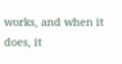works, and when it does, it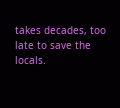takes decades, too late to save the locals.